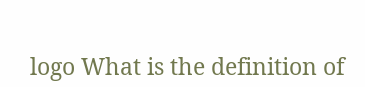logo What is the definition of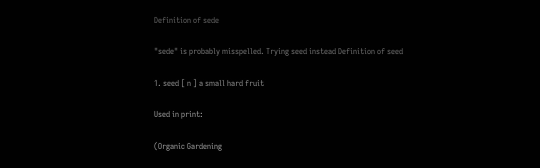Definition of sede

"sede" is probably misspelled. Trying seed instead Definition of seed

1. seed [ n ] a small hard fruit

Used in print:

(Organic Gardening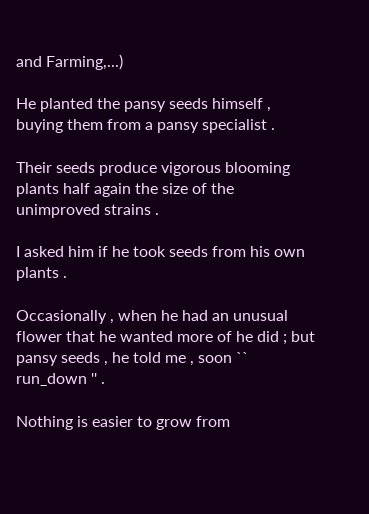and Farming,...)

He planted the pansy seeds himself , buying them from a pansy specialist .

Their seeds produce vigorous blooming plants half again the size of the unimproved strains .

I asked him if he took seeds from his own plants .

Occasionally , when he had an unusual flower that he wanted more of he did ; but pansy seeds , he told me , soon `` run_down '' .

Nothing is easier to grow from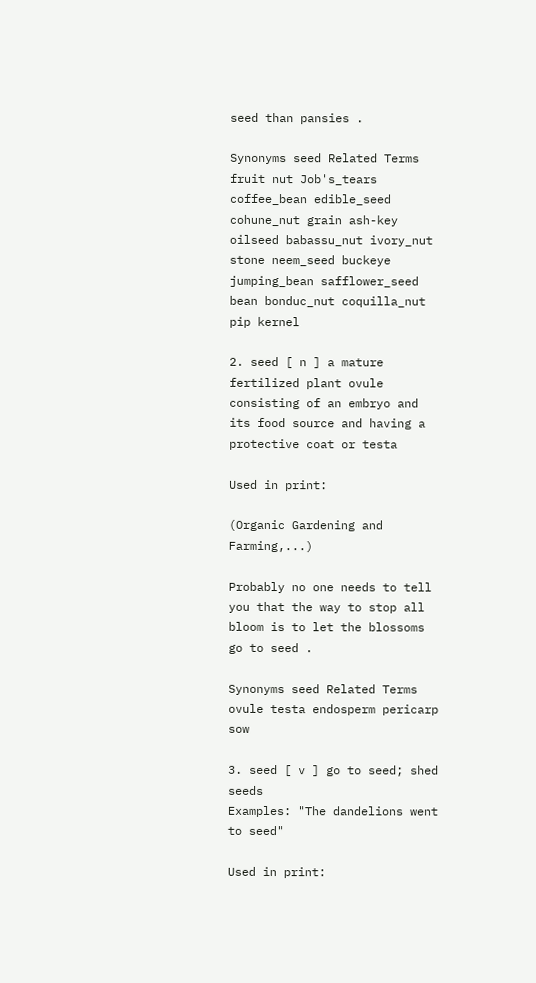seed than pansies .

Synonyms seed Related Terms fruit nut Job's_tears coffee_bean edible_seed cohune_nut grain ash-key oilseed babassu_nut ivory_nut stone neem_seed buckeye jumping_bean safflower_seed bean bonduc_nut coquilla_nut pip kernel

2. seed [ n ] a mature fertilized plant ovule consisting of an embryo and its food source and having a protective coat or testa

Used in print:

(Organic Gardening and Farming,...)

Probably no one needs to tell you that the way to stop all bloom is to let the blossoms go to seed .

Synonyms seed Related Terms ovule testa endosperm pericarp sow

3. seed [ v ] go to seed; shed seeds
Examples: "The dandelions went to seed"

Used in print: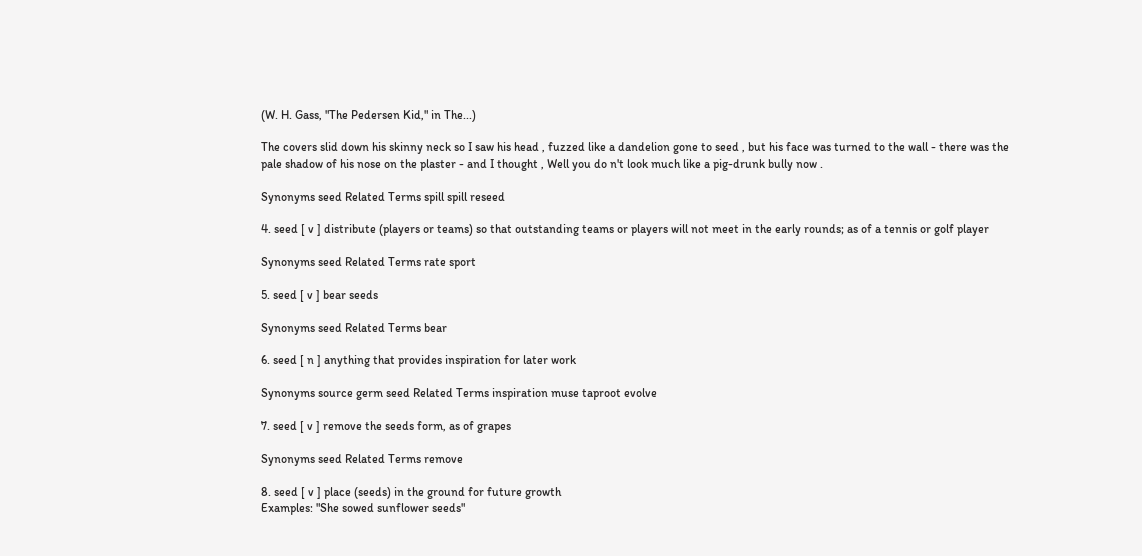(W. H. Gass, "The Pedersen Kid," in The...)

The covers slid down his skinny neck so I saw his head , fuzzed like a dandelion gone to seed , but his face was turned to the wall - there was the pale shadow of his nose on the plaster - and I thought , Well you do n't look much like a pig-drunk bully now .

Synonyms seed Related Terms spill spill reseed

4. seed [ v ] distribute (players or teams) so that outstanding teams or players will not meet in the early rounds; as of a tennis or golf player

Synonyms seed Related Terms rate sport

5. seed [ v ] bear seeds

Synonyms seed Related Terms bear

6. seed [ n ] anything that provides inspiration for later work

Synonyms source germ seed Related Terms inspiration muse taproot evolve

7. seed [ v ] remove the seeds form, as of grapes

Synonyms seed Related Terms remove

8. seed [ v ] place (seeds) in the ground for future growth
Examples: "She sowed sunflower seeds"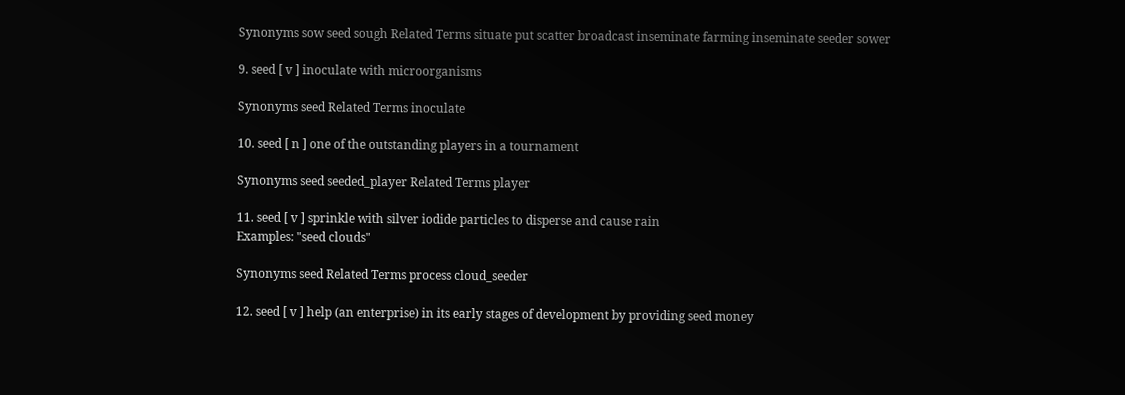Synonyms sow seed sough Related Terms situate put scatter broadcast inseminate farming inseminate seeder sower

9. seed [ v ] inoculate with microorganisms

Synonyms seed Related Terms inoculate

10. seed [ n ] one of the outstanding players in a tournament

Synonyms seed seeded_player Related Terms player

11. seed [ v ] sprinkle with silver iodide particles to disperse and cause rain
Examples: "seed clouds"

Synonyms seed Related Terms process cloud_seeder

12. seed [ v ] help (an enterprise) in its early stages of development by providing seed money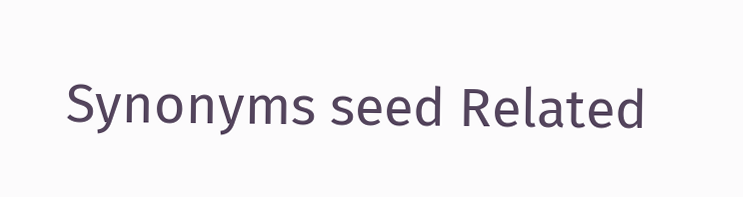Synonyms seed Related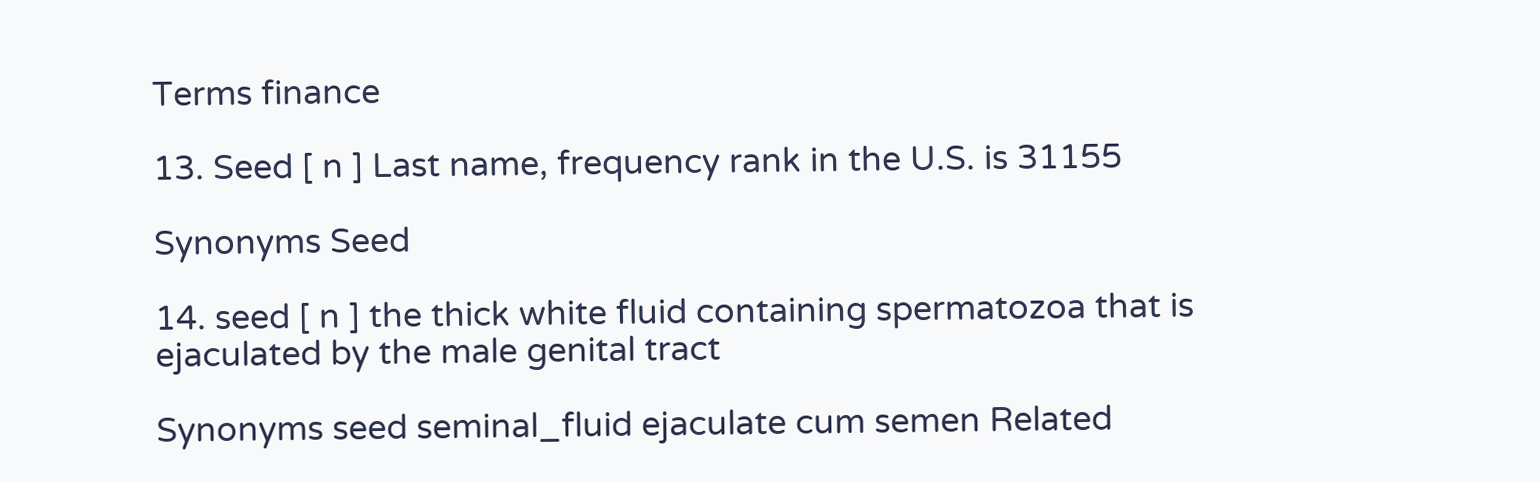Terms finance

13. Seed [ n ] Last name, frequency rank in the U.S. is 31155

Synonyms Seed

14. seed [ n ] the thick white fluid containing spermatozoa that is ejaculated by the male genital tract

Synonyms seed seminal_fluid ejaculate cum semen Related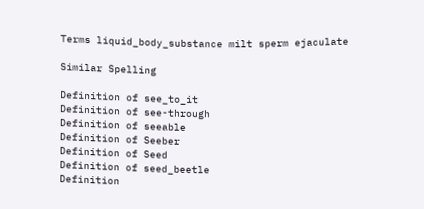Terms liquid_body_substance milt sperm ejaculate

Similar Spelling

Definition of see_to_it
Definition of see-through
Definition of seeable
Definition of Seeber
Definition of Seed
Definition of seed_beetle
Definition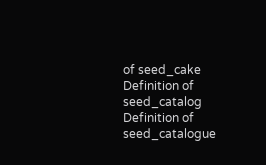of seed_cake
Definition of seed_catalog
Definition of seed_catalogue